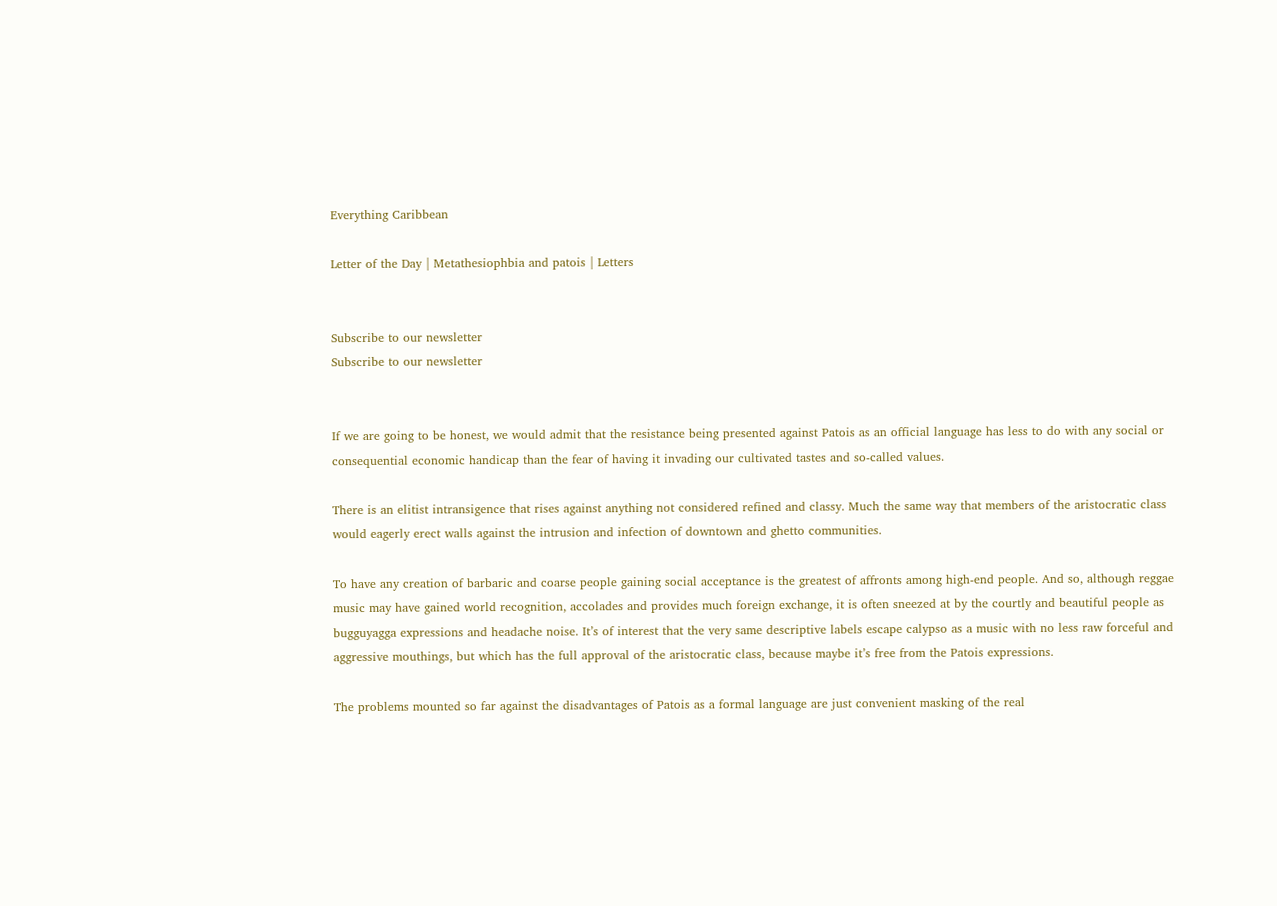Everything Caribbean

Letter of the Day | Metathesiophbia and patois | Letters


Subscribe to our newsletter
Subscribe to our newsletter


If we are going to be honest, we would admit that the resistance being presented against Patois as an official language has less to do with any social or consequential economic handicap than the fear of having it invading our cultivated tastes and so-called values.

There is an elitist intransigence that rises against anything not considered refined and classy. Much the same way that members of the aristocratic class would eagerly erect walls against the intrusion and infection of downtown and ghetto communities.

To have any creation of barbaric and coarse people gaining social acceptance is the greatest of affronts among high-end people. And so, although reggae music may have gained world recognition, accolades and provides much foreign exchange, it is often sneezed at by the courtly and beautiful people as bugguyagga expressions and headache noise. It’s of interest that the very same descriptive labels escape calypso as a music with no less raw forceful and aggressive mouthings, but which has the full approval of the aristocratic class, because maybe it’s free from the Patois expressions.

The problems mounted so far against the disadvantages of Patois as a formal language are just convenient masking of the real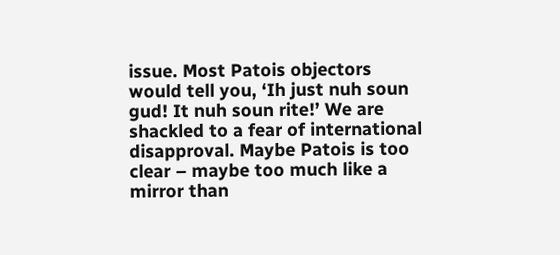issue. Most Patois objectors would tell you, ‘Ih just nuh soun gud! It nuh soun rite!’ We are shackled to a fear of international disapproval. Maybe Patois is too clear – maybe too much like a mirror than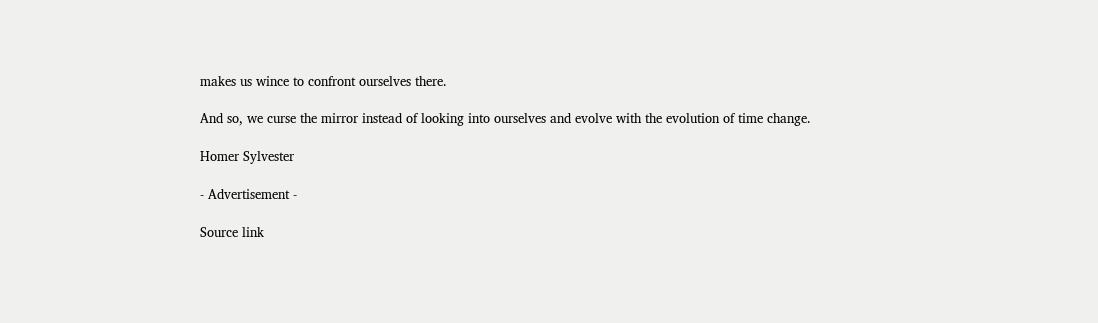makes us wince to confront ourselves there.

And so, we curse the mirror instead of looking into ourselves and evolve with the evolution of time change.

Homer Sylvester

- Advertisement -

Source link